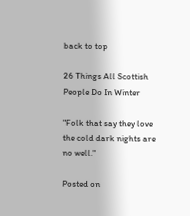back to top

26 Things All Scottish People Do In Winter

"Folk that say they love the cold dark nights are no well."

Posted on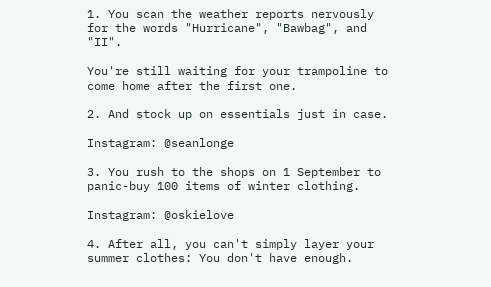1. You scan the weather reports nervously for the words "Hurricane", "Bawbag", and "II".

You're still waiting for your trampoline to come home after the first one.

2. And stock up on essentials just in case.

Instagram: @seanlonge

3. You rush to the shops on 1 September to panic-buy 100 items of winter clothing.

Instagram: @oskielove

4. After all, you can't simply layer your summer clothes: You don't have enough.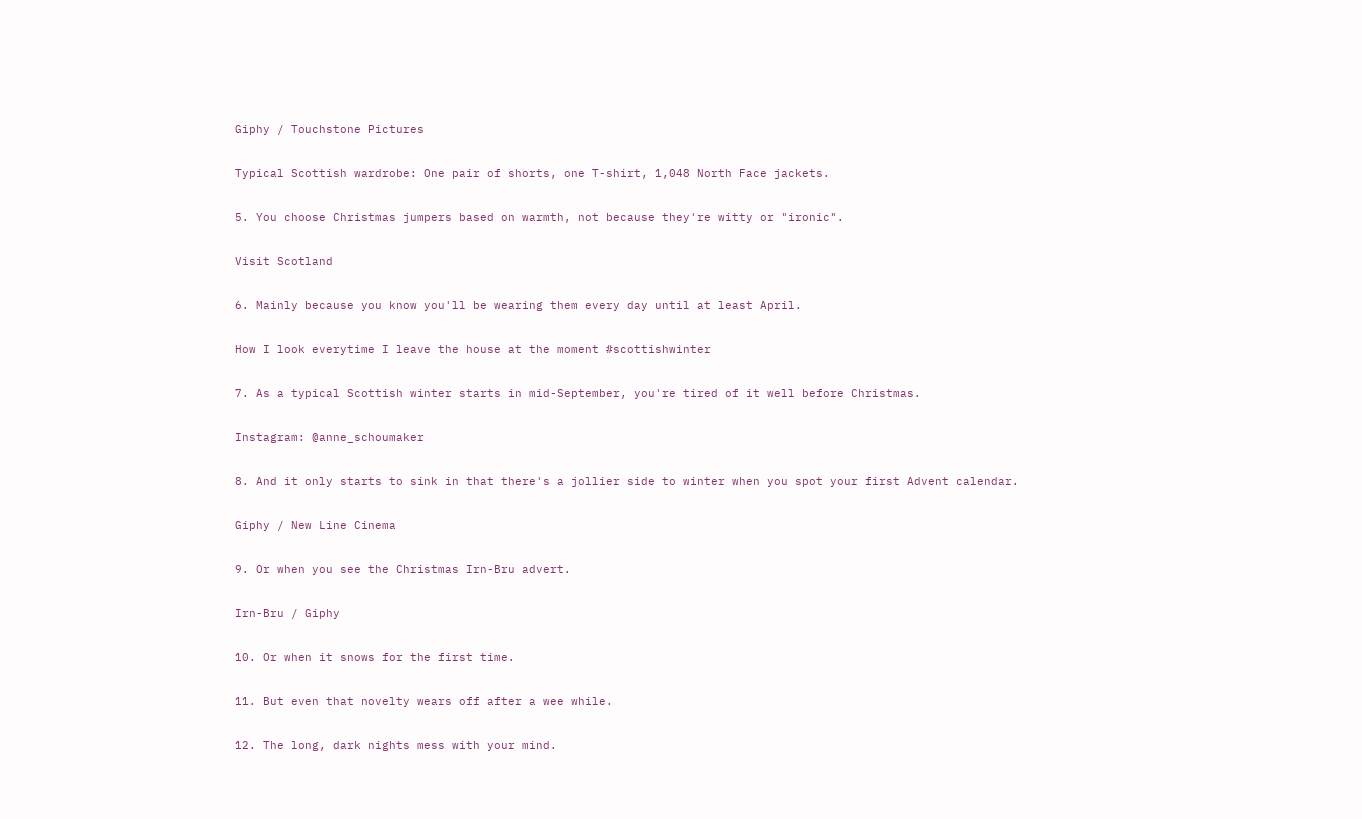Giphy / Touchstone Pictures

Typical Scottish wardrobe: One pair of shorts, one T-shirt, 1,048 North Face jackets.

5. You choose Christmas jumpers based on warmth, not because they're witty or "ironic".

Visit Scotland

6. Mainly because you know you'll be wearing them every day until at least April.

How I look everytime I leave the house at the moment #scottishwinter

7. As a typical Scottish winter starts in mid-September, you're tired of it well before Christmas.

Instagram: @anne_schoumaker

8. And it only starts to sink in that there's a jollier side to winter when you spot your first Advent calendar.

Giphy / New Line Cinema

9. Or when you see the Christmas Irn-Bru advert.

Irn-Bru / Giphy

10. Or when it snows for the first time.

11. But even that novelty wears off after a wee while.

12. The long, dark nights mess with your mind.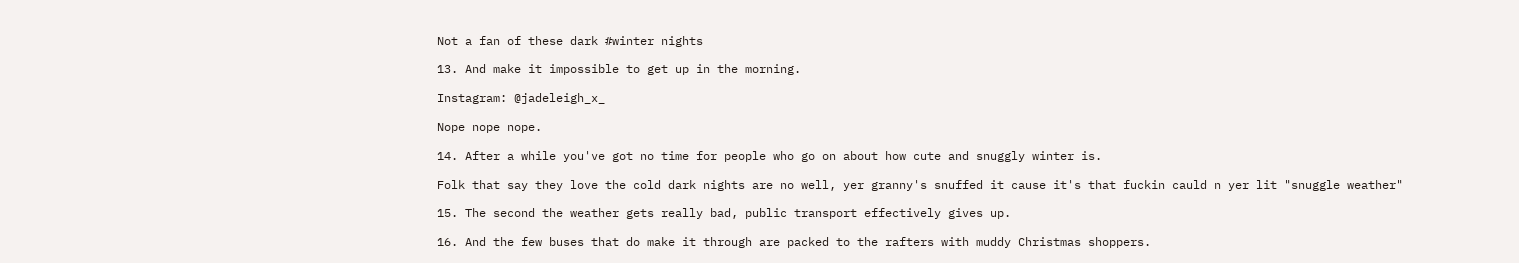Not a fan of these dark #winter nights

13. And make it impossible to get up in the morning.

Instagram: @jadeleigh_x_

Nope nope nope.

14. After a while you've got no time for people who go on about how cute and snuggly winter is.

Folk that say they love the cold dark nights are no well, yer granny's snuffed it cause it's that fuckin cauld n yer lit "snuggle weather"

15. The second the weather gets really bad, public transport effectively gives up.

16. And the few buses that do make it through are packed to the rafters with muddy Christmas shoppers.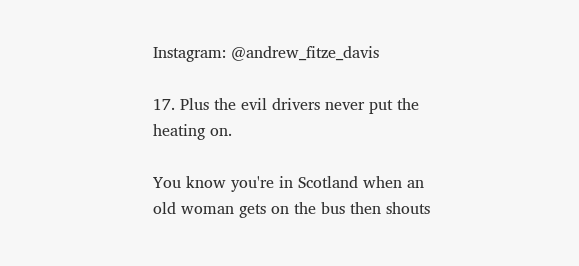Instagram: @andrew_fitze_davis

17. Plus the evil drivers never put the heating on.

You know you're in Scotland when an old woman gets on the bus then shouts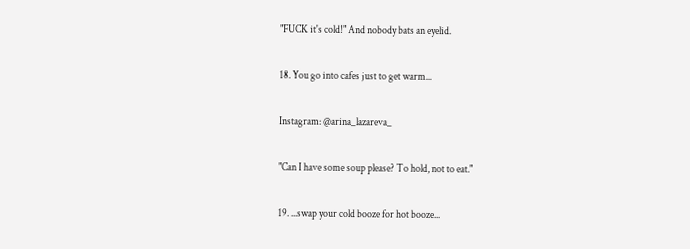"FUCK it's cold!" And nobody bats an eyelid.

18. You go into cafes just to get warm...

Instagram: @arina_lazareva_

"Can I have some soup please? To hold, not to eat."

19. ...swap your cold booze for hot booze...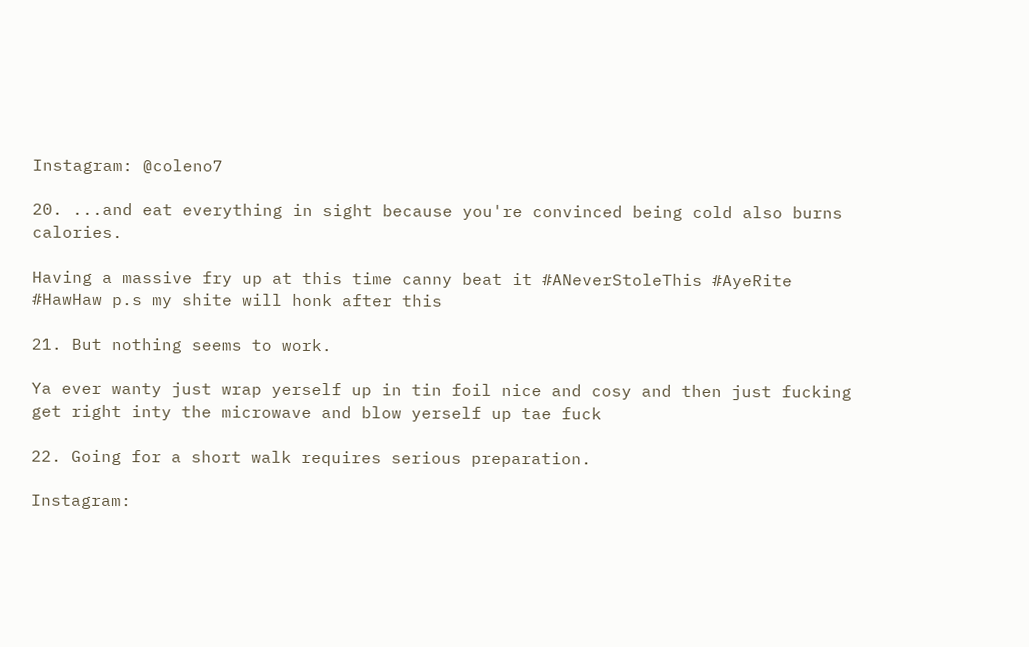Instagram: @coleno7

20. ...and eat everything in sight because you're convinced being cold also burns calories.

Having a massive fry up at this time canny beat it #ANeverStoleThis #AyeRite #HawHaw p.s my shite will honk after this

21. But nothing seems to work.

Ya ever wanty just wrap yerself up in tin foil nice and cosy and then just fucking get right inty the microwave and blow yerself up tae fuck

22. Going for a short walk requires serious preparation.

Instagram: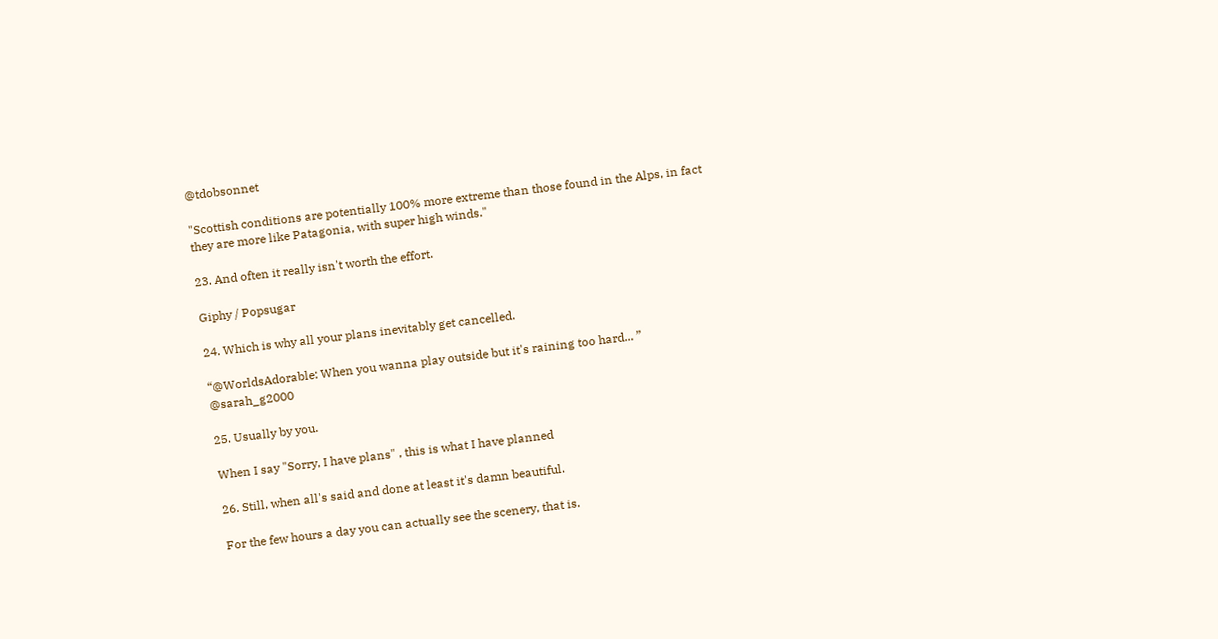@tdobsonnet

"Scottish conditions are potentially 100% more extreme than those found in the Alps, in fact they are more like Patagonia, with super high winds."

23. And often it really isn't worth the effort.

Giphy / Popsugar

24. Which is why all your plans inevitably get cancelled.

“@WorldsAdorable: When you wanna play outside but it's raining too hard... ” @sarah_g2000

25. Usually by you.

When I say "Sorry, I have plans" , this is what I have planned

26. Still, when all's said and done at least it's damn beautiful.

For the few hours a day you can actually see the scenery, that is.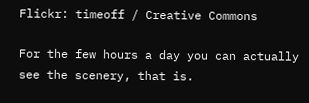Flickr: timeoff / Creative Commons

For the few hours a day you can actually see the scenery, that is.